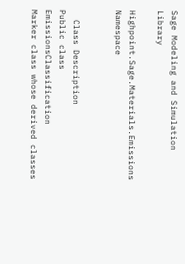Sage Modeling and Simulation Library

Highpoint.Sage.Materials.Emissions Namespace


  Class Description
Public class EmissionsClassification
Marker class whose derived classes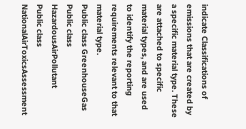indicate Classifications of emissions that are created by a specific material type. These are attached to specific material types, and are used to identify the reporting requirements relevant to that material type.
Public class GreenhouseGas
Public class HazardousAirPollutant
Public class NationalAirToxicsAssessment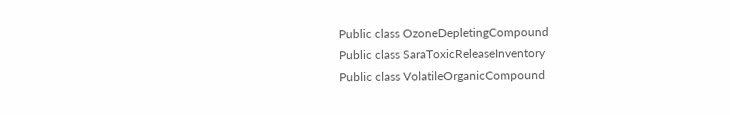Public class OzoneDepletingCompound
Public class SaraToxicReleaseInventory
Public class VolatileOrganicCompound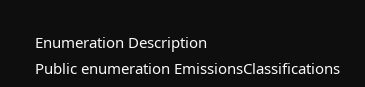Enumeration Description
Public enumeration EmissionsClassifications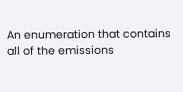An enumeration that contains all of the emissions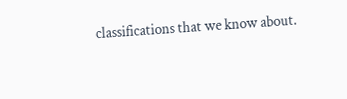classifications that we know about.